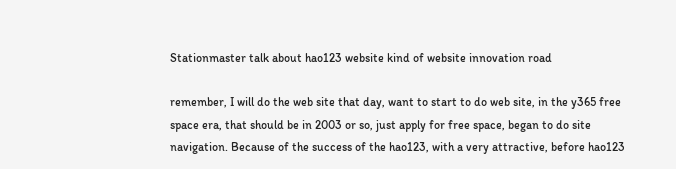Stationmaster talk about hao123 website kind of website innovation road

remember, I will do the web site that day, want to start to do web site, in the y365 free space era, that should be in 2003 or so, just apply for free space, began to do site navigation. Because of the success of the hao123, with a very attractive, before hao123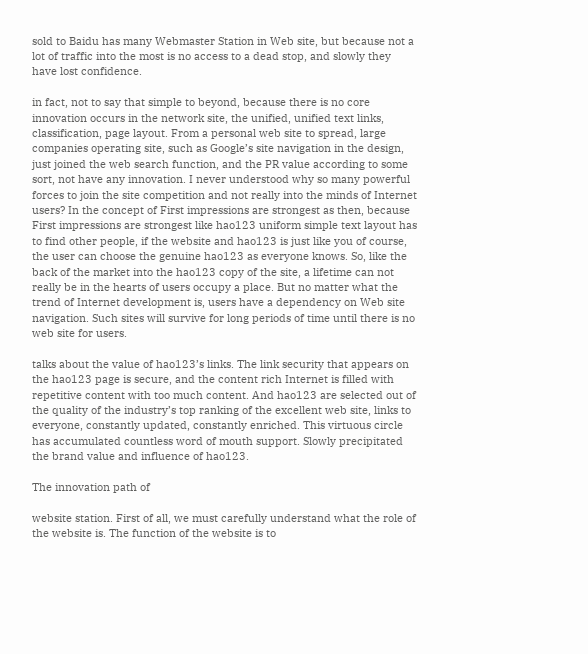sold to Baidu has many Webmaster Station in Web site, but because not a lot of traffic into the most is no access to a dead stop, and slowly they have lost confidence.

in fact, not to say that simple to beyond, because there is no core innovation occurs in the network site, the unified, unified text links, classification, page layout. From a personal web site to spread, large companies operating site, such as Google’s site navigation in the design, just joined the web search function, and the PR value according to some sort, not have any innovation. I never understood why so many powerful forces to join the site competition and not really into the minds of Internet users? In the concept of First impressions are strongest as then, because First impressions are strongest like hao123 uniform simple text layout has to find other people, if the website and hao123 is just like you of course, the user can choose the genuine hao123 as everyone knows. So, like the back of the market into the hao123 copy of the site, a lifetime can not really be in the hearts of users occupy a place. But no matter what the trend of Internet development is, users have a dependency on Web site navigation. Such sites will survive for long periods of time until there is no web site for users.

talks about the value of hao123’s links. The link security that appears on the hao123 page is secure, and the content rich Internet is filled with repetitive content with too much content. And hao123 are selected out of the quality of the industry’s top ranking of the excellent web site, links to everyone, constantly updated, constantly enriched. This virtuous circle has accumulated countless word of mouth support. Slowly precipitated the brand value and influence of hao123.

The innovation path of

website station. First of all, we must carefully understand what the role of the website is. The function of the website is to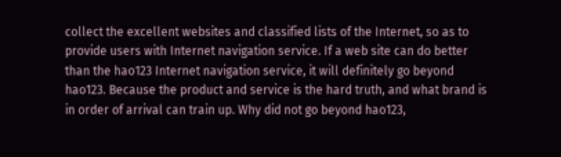collect the excellent websites and classified lists of the Internet, so as to provide users with Internet navigation service. If a web site can do better than the hao123 Internet navigation service, it will definitely go beyond hao123. Because the product and service is the hard truth, and what brand is in order of arrival can train up. Why did not go beyond hao123,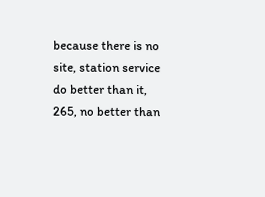because there is no site, station service do better than it, 265, no better than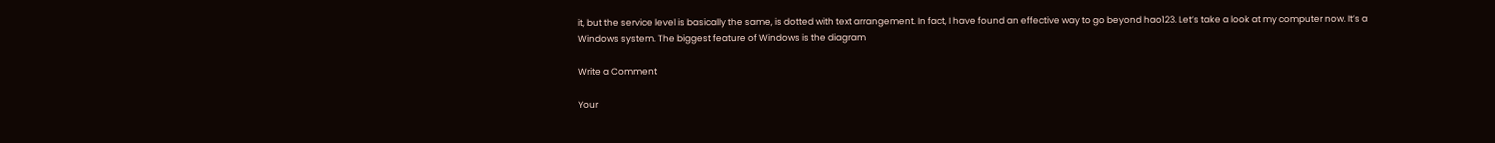it, but the service level is basically the same, is dotted with text arrangement. In fact, I have found an effective way to go beyond hao123. Let’s take a look at my computer now. It’s a Windows system. The biggest feature of Windows is the diagram

Write a Comment

Your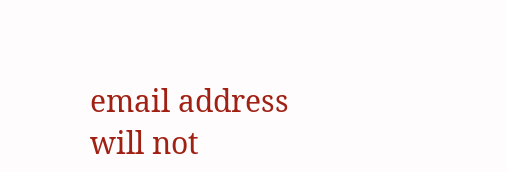email address will not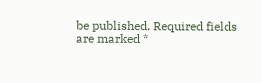be published. Required fields are marked *